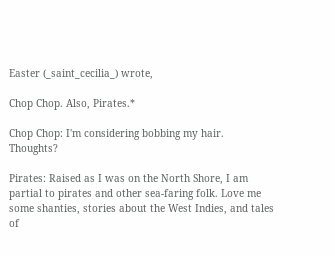Easter (_saint_cecilia_) wrote,

Chop Chop. Also, Pirates.*

Chop Chop: I'm considering bobbing my hair. Thoughts?

Pirates: Raised as I was on the North Shore, I am partial to pirates and other sea-faring folk. Love me some shanties, stories about the West Indies, and tales of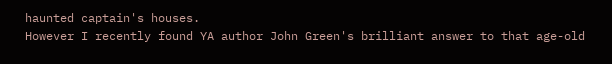haunted captain's houses.
However I recently found YA author John Green's brilliant answer to that age-old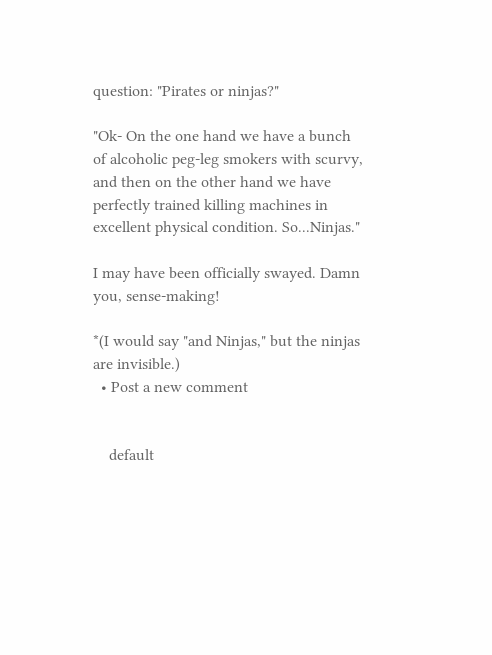question: "Pirates or ninjas?"

"Ok- On the one hand we have a bunch of alcoholic peg-leg smokers with scurvy, and then on the other hand we have perfectly trained killing machines in excellent physical condition. So...Ninjas."

I may have been officially swayed. Damn you, sense-making!

*(I would say "and Ninjas," but the ninjas are invisible.)
  • Post a new comment


    default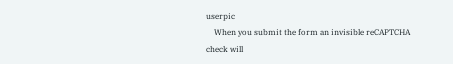userpic
    When you submit the form an invisible reCAPTCHA check will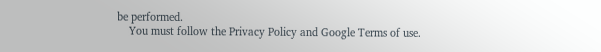be performed.
    You must follow the Privacy Policy and Google Terms of use.